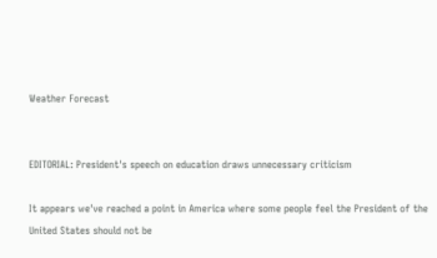Weather Forecast


EDITORIAL: President's speech on education draws unnecessary criticism

It appears we've reached a point in America where some people feel the President of the United States should not be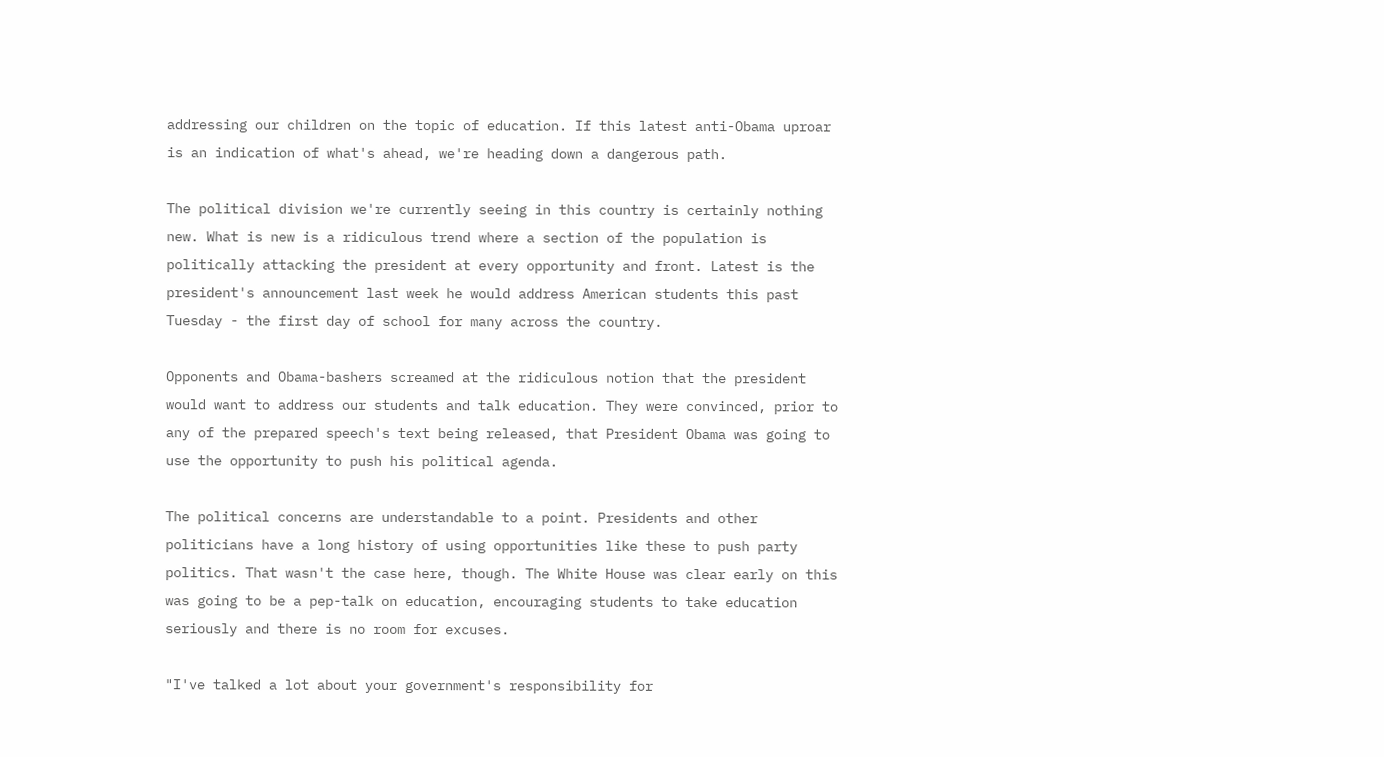addressing our children on the topic of education. If this latest anti-Obama uproar is an indication of what's ahead, we're heading down a dangerous path.

The political division we're currently seeing in this country is certainly nothing new. What is new is a ridiculous trend where a section of the population is politically attacking the president at every opportunity and front. Latest is the president's announcement last week he would address American students this past Tuesday - the first day of school for many across the country.

Opponents and Obama-bashers screamed at the ridiculous notion that the president would want to address our students and talk education. They were convinced, prior to any of the prepared speech's text being released, that President Obama was going to use the opportunity to push his political agenda.

The political concerns are understandable to a point. Presidents and other politicians have a long history of using opportunities like these to push party politics. That wasn't the case here, though. The White House was clear early on this was going to be a pep-talk on education, encouraging students to take education seriously and there is no room for excuses.

"I've talked a lot about your government's responsibility for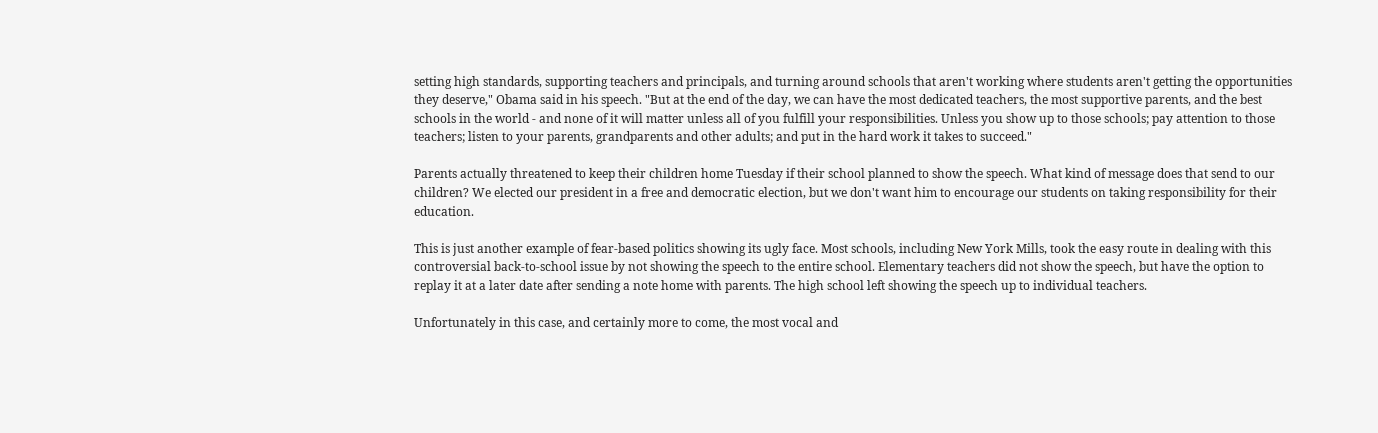setting high standards, supporting teachers and principals, and turning around schools that aren't working where students aren't getting the opportunities they deserve," Obama said in his speech. "But at the end of the day, we can have the most dedicated teachers, the most supportive parents, and the best schools in the world - and none of it will matter unless all of you fulfill your responsibilities. Unless you show up to those schools; pay attention to those teachers; listen to your parents, grandparents and other adults; and put in the hard work it takes to succeed."

Parents actually threatened to keep their children home Tuesday if their school planned to show the speech. What kind of message does that send to our children? We elected our president in a free and democratic election, but we don't want him to encourage our students on taking responsibility for their education.

This is just another example of fear-based politics showing its ugly face. Most schools, including New York Mills, took the easy route in dealing with this controversial back-to-school issue by not showing the speech to the entire school. Elementary teachers did not show the speech, but have the option to replay it at a later date after sending a note home with parents. The high school left showing the speech up to individual teachers.

Unfortunately in this case, and certainly more to come, the most vocal and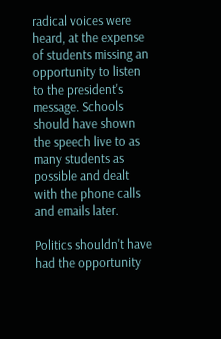radical voices were heard, at the expense of students missing an opportunity to listen to the president's message. Schools should have shown the speech live to as many students as possible and dealt with the phone calls and emails later.

Politics shouldn't have had the opportunity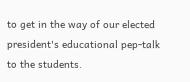to get in the way of our elected president's educational pep-talk to the students.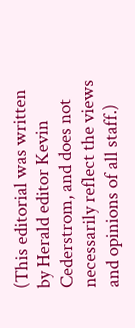(This editorial was written by Herald editor Kevin Cederstrom, and does not necessarily reflect the views and opinions of all staff.)